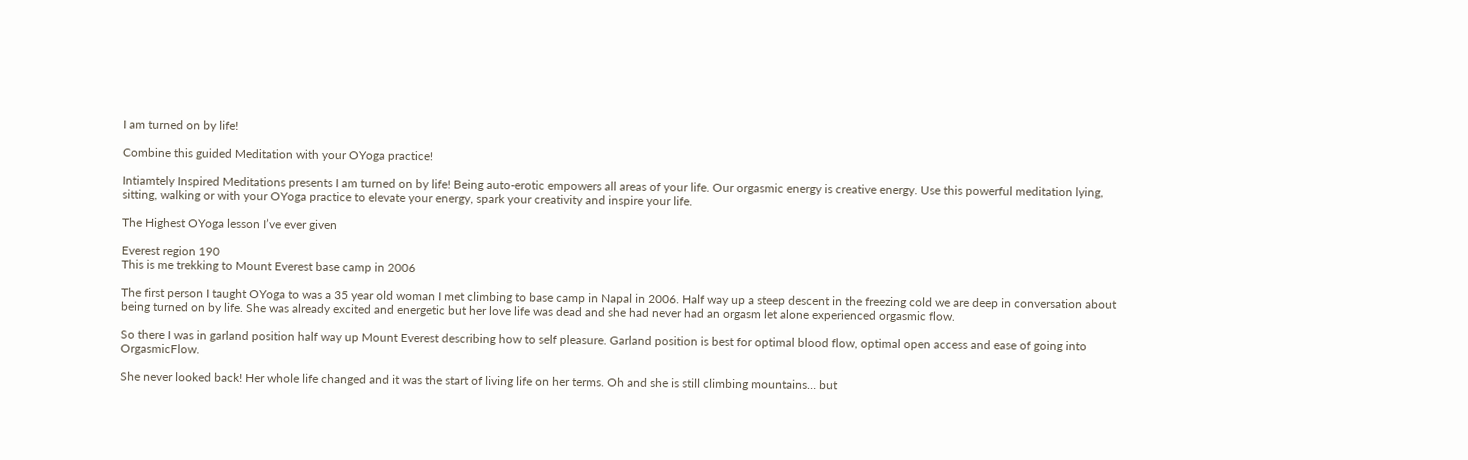I am turned on by life!

Combine this guided Meditation with your OYoga practice!

Intiamtely Inspired Meditations presents I am turned on by life! Being auto-erotic empowers all areas of your life. Our orgasmic energy is creative energy. Use this powerful meditation lying, sitting, walking or with your OYoga practice to elevate your energy, spark your creativity and inspire your life.

The Highest OYoga lesson I’ve ever given

Everest region 190
This is me trekking to Mount Everest base camp in 2006

The first person I taught OYoga to was a 35 year old woman I met climbing to base camp in Napal in 2006. Half way up a steep descent in the freezing cold we are deep in conversation about being turned on by life. She was already excited and energetic but her love life was dead and she had never had an orgasm let alone experienced orgasmic flow.

So there I was in garland position half way up Mount Everest describing how to self pleasure. Garland position is best for optimal blood flow, optimal open access and ease of going into OrgasmicFlow.

She never looked back! Her whole life changed and it was the start of living life on her terms. Oh and she is still climbing mountains… but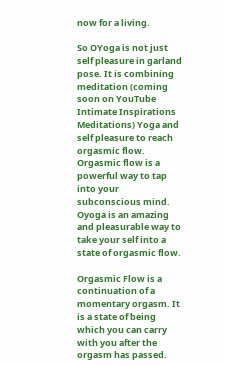now for a living.

So OYoga is not just self pleasure in garland pose. It is combining meditation (coming soon on YouTube Intimate Inspirations Meditations) Yoga and self pleasure to reach orgasmic flow. Orgasmic flow is a powerful way to tap into your subconscious mind. Oyoga is an amazing and pleasurable way to take your self into a state of orgasmic flow.

Orgasmic Flow is a continuation of a momentary orgasm. It is a state of being which you can carry with you after the orgasm has passed.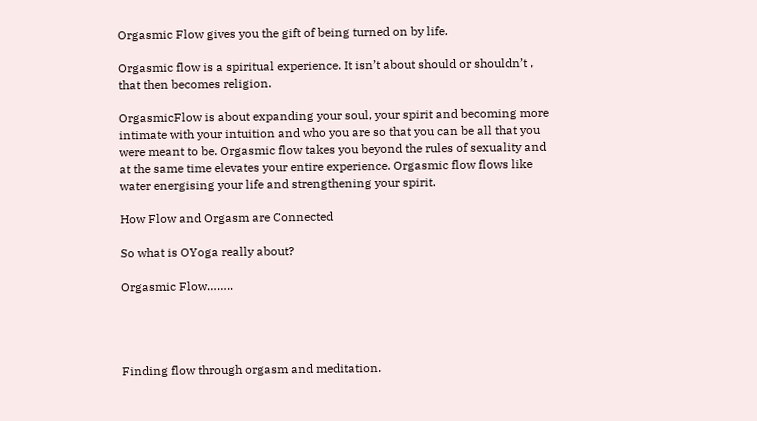Orgasmic Flow gives you the gift of being turned on by life.

Orgasmic flow is a spiritual experience. It isn’t about should or shouldn’t , that then becomes religion.

OrgasmicFlow is about expanding your soul, your spirit and becoming more intimate with your intuition and who you are so that you can be all that you were meant to be. Orgasmic flow takes you beyond the rules of sexuality and at the same time elevates your entire experience. Orgasmic flow flows like water energising your life and strengthening your spirit.

How Flow and Orgasm are Connected

So what is OYoga really about?

Orgasmic Flow……..




Finding flow through orgasm and meditation.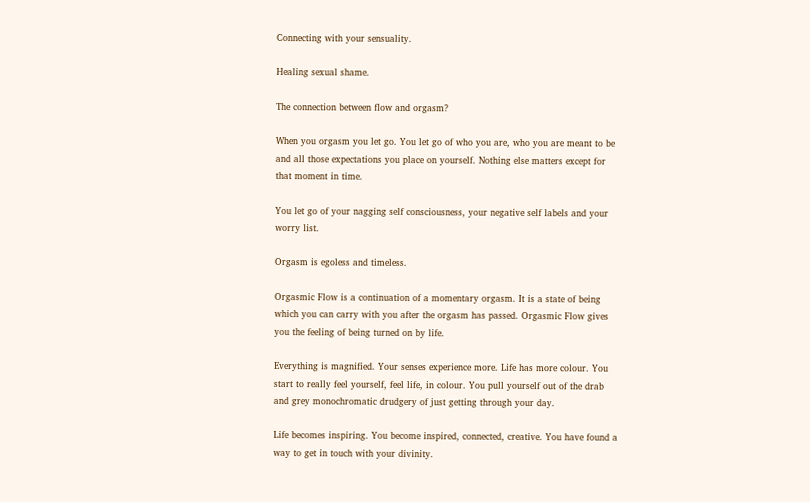Connecting with your sensuality.

Healing sexual shame.

The connection between flow and orgasm?

When you orgasm you let go. You let go of who you are, who you are meant to be and all those expectations you place on yourself. Nothing else matters except for that moment in time.

You let go of your nagging self consciousness, your negative self labels and your worry list.

Orgasm is egoless and timeless.

Orgasmic Flow is a continuation of a momentary orgasm. It is a state of being which you can carry with you after the orgasm has passed. Orgasmic Flow gives you the feeling of being turned on by life.

Everything is magnified. Your senses experience more. Life has more colour. You start to really feel yourself, feel life, in colour. You pull yourself out of the drab and grey monochromatic drudgery of just getting through your day.

Life becomes inspiring. You become inspired, connected, creative. You have found a way to get in touch with your divinity.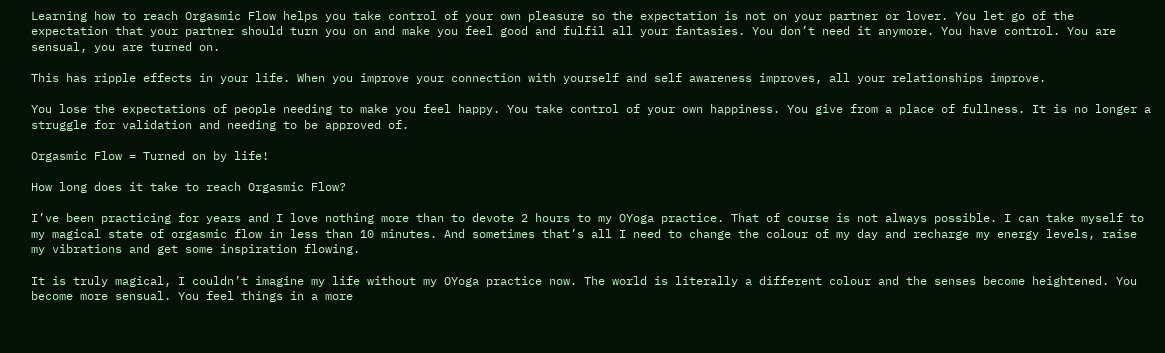Learning how to reach Orgasmic Flow helps you take control of your own pleasure so the expectation is not on your partner or lover. You let go of the expectation that your partner should turn you on and make you feel good and fulfil all your fantasies. You don’t need it anymore. You have control. You are sensual, you are turned on.

This has ripple effects in your life. When you improve your connection with yourself and self awareness improves, all your relationships improve.

You lose the expectations of people needing to make you feel happy. You take control of your own happiness. You give from a place of fullness. It is no longer a struggle for validation and needing to be approved of.

Orgasmic Flow = Turned on by life!

How long does it take to reach Orgasmic Flow?

I’ve been practicing for years and I love nothing more than to devote 2 hours to my OYoga practice. That of course is not always possible. I can take myself to  my magical state of orgasmic flow in less than 10 minutes. And sometimes that’s all I need to change the colour of my day and recharge my energy levels, raise my vibrations and get some inspiration flowing.

It is truly magical, I couldn’t imagine my life without my OYoga practice now. The world is literally a different colour and the senses become heightened. You become more sensual. You feel things in a more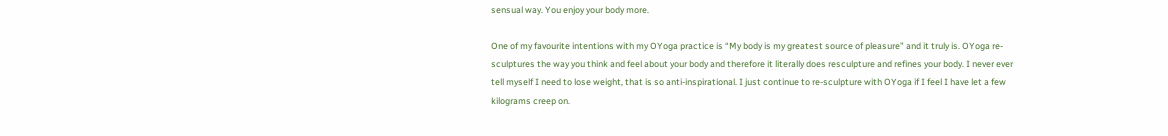sensual way. You enjoy your body more.

One of my favourite intentions with my OYoga practice is “My body is my greatest source of pleasure” and it truly is. OYoga re-sculptures the way you think and feel about your body and therefore it literally does resculpture and refines your body. I never ever tell myself I need to lose weight, that is so anti-inspirational. I just continue to re-sculpture with OYoga if I feel I have let a few kilograms creep on.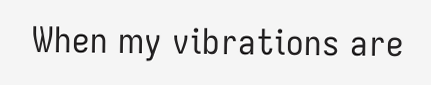When my vibrations are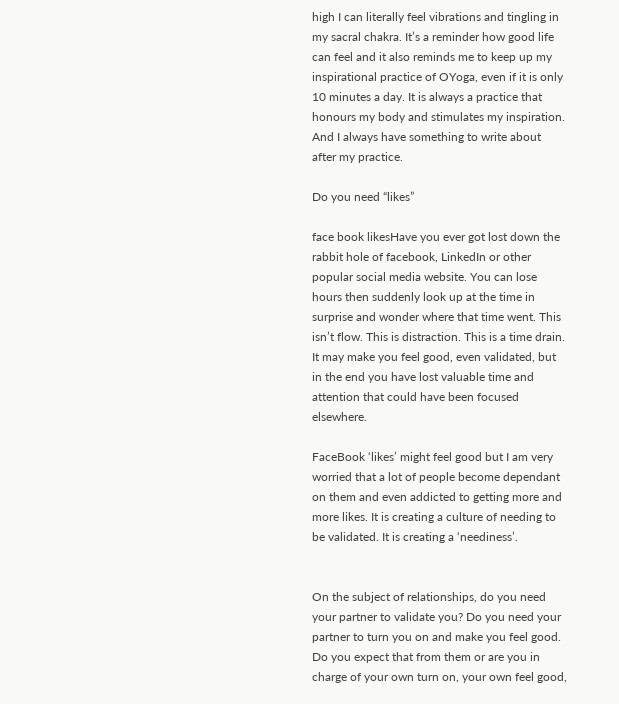high I can literally feel vibrations and tingling in my sacral chakra. It’s a reminder how good life can feel and it also reminds me to keep up my inspirational practice of OYoga, even if it is only 10 minutes a day. It is always a practice that honours my body and stimulates my inspiration. And I always have something to write about after my practice.

Do you need “likes”

face book likesHave you ever got lost down the rabbit hole of facebook, LinkedIn or other popular social media website. You can lose hours then suddenly look up at the time in surprise and wonder where that time went. This isn’t flow. This is distraction. This is a time drain. It may make you feel good, even validated, but in the end you have lost valuable time and attention that could have been focused elsewhere.

FaceBook ‘likes’ might feel good but I am very worried that a lot of people become dependant on them and even addicted to getting more and more likes. It is creating a culture of needing to be validated. It is creating a ‘neediness’.


On the subject of relationships, do you need your partner to validate you? Do you need your partner to turn you on and make you feel good. Do you expect that from them or are you in charge of your own turn on, your own feel good,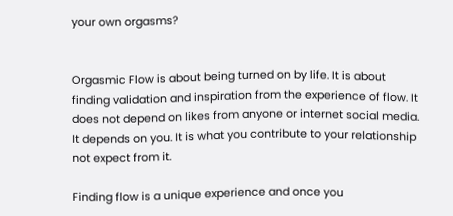your own orgasms?


Orgasmic Flow is about being turned on by life. It is about finding validation and inspiration from the experience of flow. It does not depend on likes from anyone or internet social media. It depends on you. It is what you contribute to your relationship not expect from it.

Finding flow is a unique experience and once you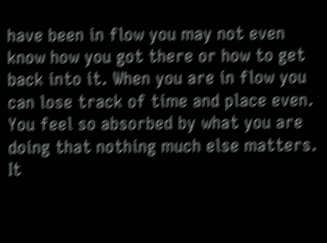have been in flow you may not even know how you got there or how to get back into it. When you are in flow you can lose track of time and place even. You feel so absorbed by what you are doing that nothing much else matters. It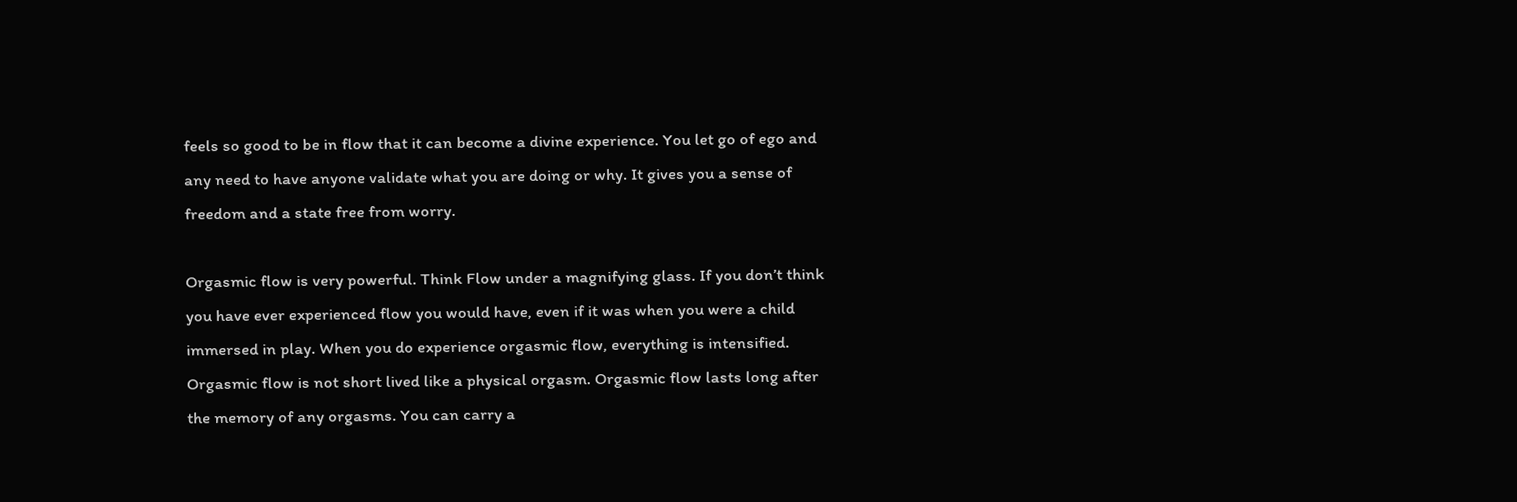feels so good to be in flow that it can become a divine experience. You let go of ego and any need to have anyone validate what you are doing or why. It gives you a sense of freedom and a state free from worry.

Orgasmic flow is very powerful. Think Flow under a magnifying glass. If you don’t think you have ever experienced flow you would have, even if it was when you were a child immersed in play. When you do experience orgasmic flow, everything is intensified. Orgasmic flow is not short lived like a physical orgasm. Orgasmic flow lasts long after the memory of any orgasms. You can carry a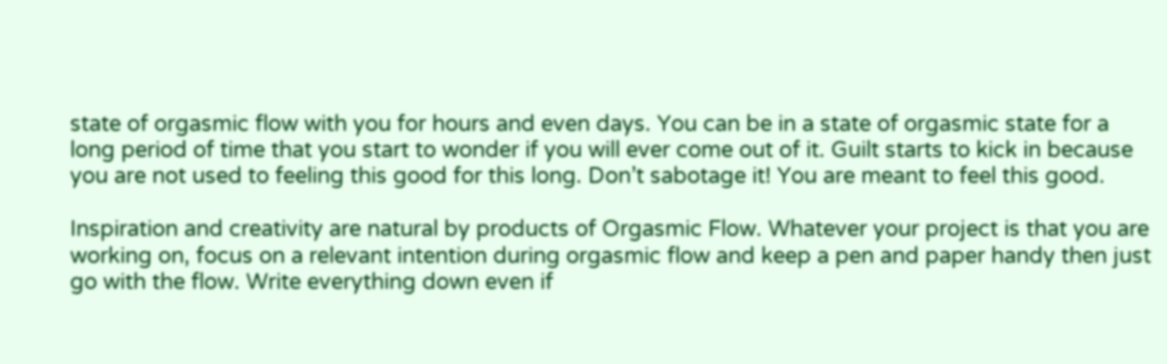state of orgasmic flow with you for hours and even days. You can be in a state of orgasmic state for a long period of time that you start to wonder if you will ever come out of it. Guilt starts to kick in because you are not used to feeling this good for this long. Don’t sabotage it! You are meant to feel this good.

Inspiration and creativity are natural by products of Orgasmic Flow. Whatever your project is that you are working on, focus on a relevant intention during orgasmic flow and keep a pen and paper handy then just go with the flow. Write everything down even if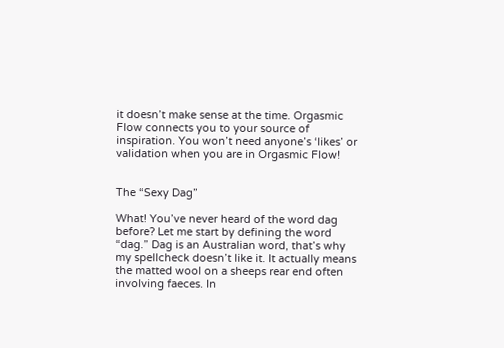it doesn’t make sense at the time. Orgasmic Flow connects you to your source of inspiration. You won’t need anyone’s ‘likes’ or validation when you are in Orgasmic Flow!


The “Sexy Dag”

What! You’ve never heard of the word dag before? Let me start by defining the word “dag.” Dag is an Australian word, that’s why my spellcheck doesn’t like it. It actually means the matted wool on a sheeps rear end often involving faeces. In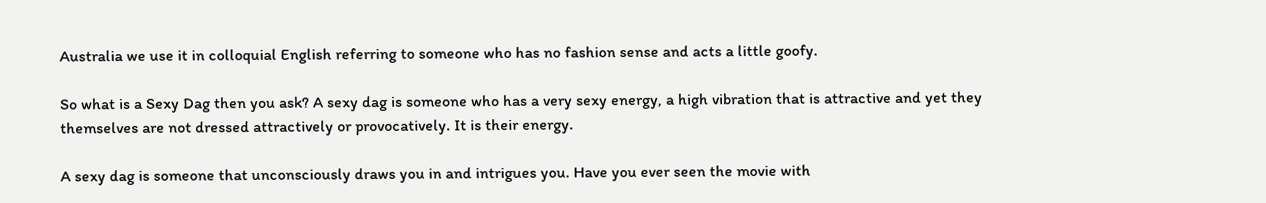Australia we use it in colloquial English referring to someone who has no fashion sense and acts a little goofy.

So what is a Sexy Dag then you ask? A sexy dag is someone who has a very sexy energy, a high vibration that is attractive and yet they themselves are not dressed attractively or provocatively. It is their energy.

A sexy dag is someone that unconsciously draws you in and intrigues you. Have you ever seen the movie with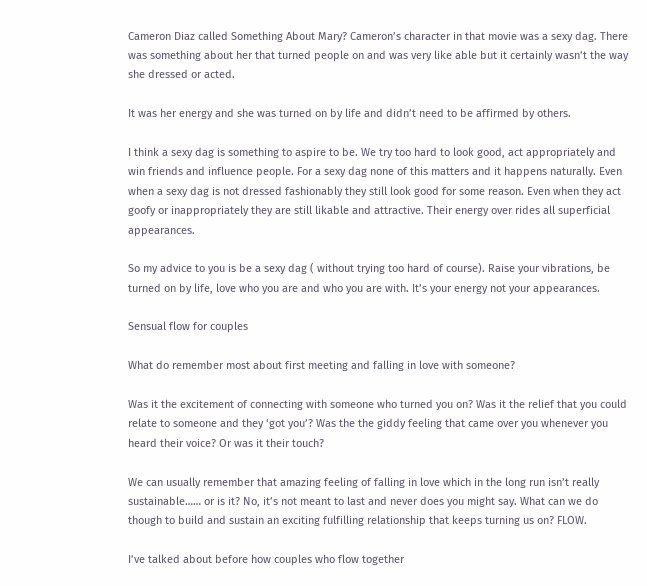Cameron Diaz called Something About Mary? Cameron’s character in that movie was a sexy dag. There was something about her that turned people on and was very like able but it certainly wasn’t the way she dressed or acted.

It was her energy and she was turned on by life and didn’t need to be affirmed by others.

I think a sexy dag is something to aspire to be. We try too hard to look good, act appropriately and win friends and influence people. For a sexy dag none of this matters and it happens naturally. Even when a sexy dag is not dressed fashionably they still look good for some reason. Even when they act goofy or inappropriately they are still likable and attractive. Their energy over rides all superficial appearances.

So my advice to you is be a sexy dag ( without trying too hard of course). Raise your vibrations, be turned on by life, love who you are and who you are with. It’s your energy not your appearances.

Sensual flow for couples

What do remember most about first meeting and falling in love with someone?

Was it the excitement of connecting with someone who turned you on? Was it the relief that you could relate to someone and they ‘got you’? Was the the giddy feeling that came over you whenever you heard their voice? Or was it their touch?

We can usually remember that amazing feeling of falling in love which in the long run isn’t really sustainable…… or is it? No, it’s not meant to last and never does you might say. What can we do though to build and sustain an exciting fulfilling relationship that keeps turning us on? FLOW.

I’ve talked about before how couples who flow together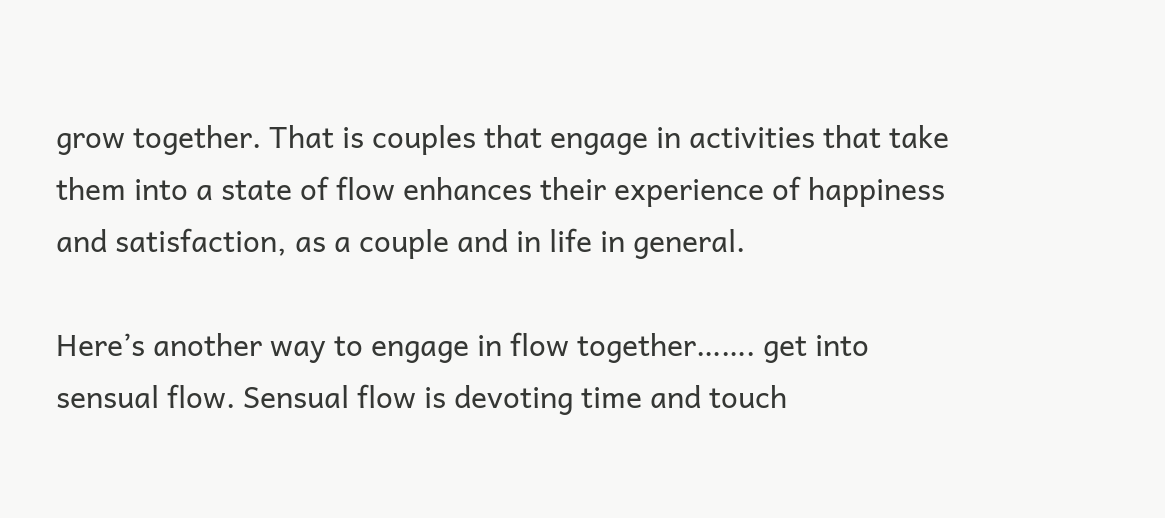grow together. That is couples that engage in activities that take them into a state of flow enhances their experience of happiness and satisfaction, as a couple and in life in general.

Here’s another way to engage in flow together……. get into sensual flow. Sensual flow is devoting time and touch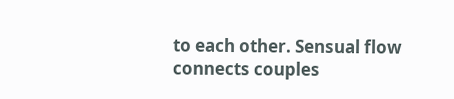to each other. Sensual flow connects couples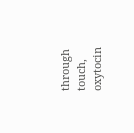through touch, oxytocin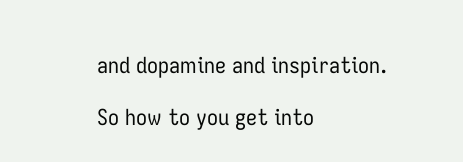and dopamine and inspiration.

So how to you get into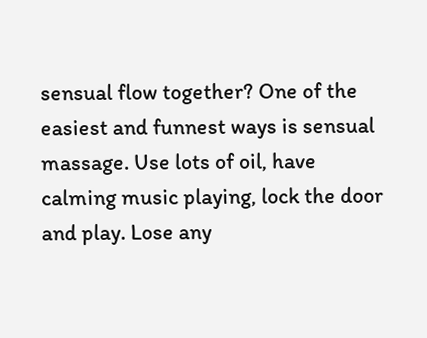sensual flow together? One of the easiest and funnest ways is sensual massage. Use lots of oil, have calming music playing, lock the door and play. Lose any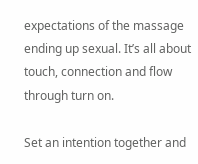expectations of the massage ending up sexual. It’s all about touch, connection and flow through turn on.

Set an intention together and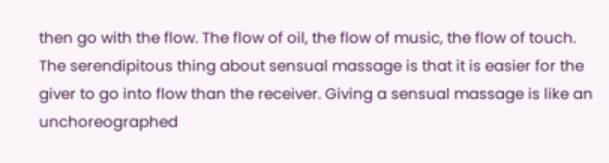then go with the flow. The flow of oil, the flow of music, the flow of touch. The serendipitous thing about sensual massage is that it is easier for the giver to go into flow than the receiver. Giving a sensual massage is like an unchoreographed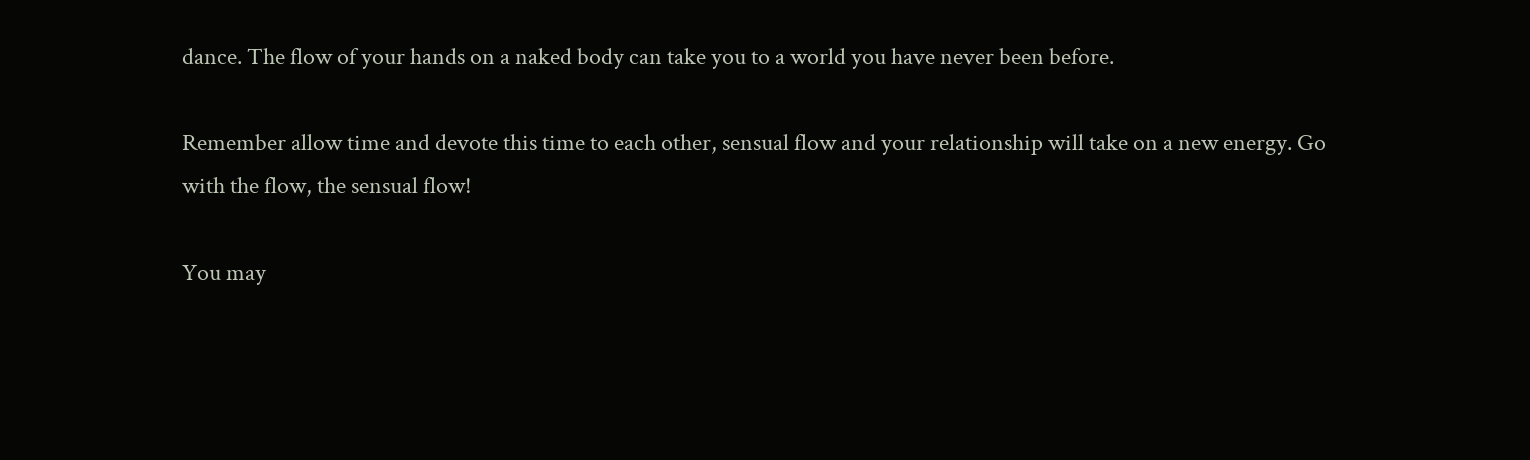dance. The flow of your hands on a naked body can take you to a world you have never been before.

Remember allow time and devote this time to each other, sensual flow and your relationship will take on a new energy. Go with the flow, the sensual flow!

You may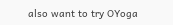also want to try OYoga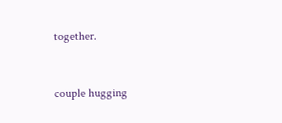together.


couple hugging